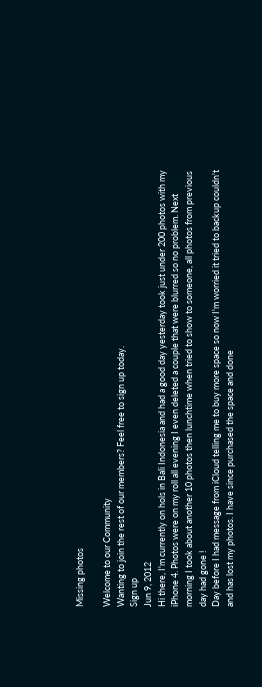Missing photos

Welcome to our Community
Wanting to join the rest of our members? Feel free to sign up today.
Sign up
Jun 9, 2012
Hi there, I'm currently on hols in Bali Indonesia and had a good day yesterday took just under 200 photos with my iPhone 4. Photos were on my roll all evening I even deleted a couple that were blurred so no problem. Next morning I took about another 10 photos then lunchtime when tried to show to someone, all photos from previous day had gone !
Day before I had message from iCloud telling me to buy more space so now I'm worried it tried to backup couldn't and has lost my photos. I have since purchased the space and done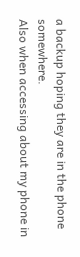a backup hoping they are in the phone somewhere.
Also when accessing about my phone in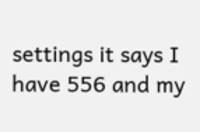settings it says I have 556 and my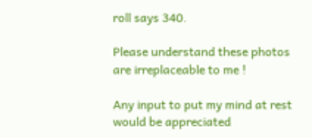roll says 340.

Please understand these photos are irreplaceable to me !

Any input to put my mind at rest would be appreciated